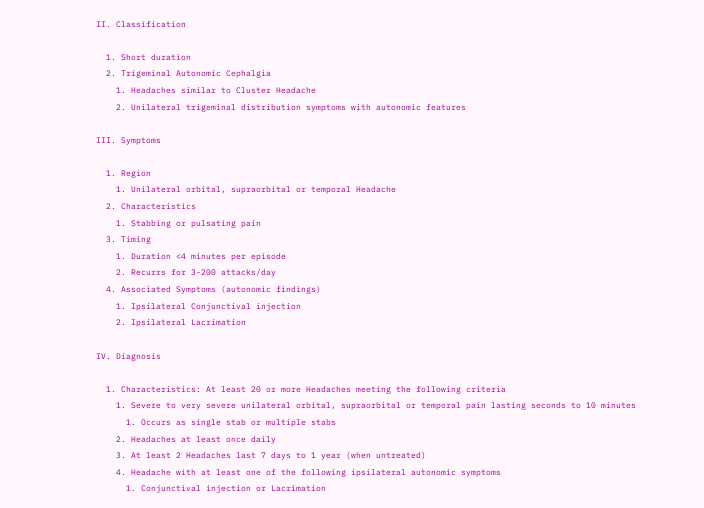II. Classification

  1. Short duration
  2. Trigeminal Autonomic Cephalgia
    1. Headaches similar to Cluster Headache
    2. Unilateral trigeminal distribution symptoms with autonomic features

III. Symptoms

  1. Region
    1. Unilateral orbital, supraorbital or temporal Headache
  2. Characteristics
    1. Stabbing or pulsating pain
  3. Timing
    1. Duration <4 minutes per episode
    2. Recurrs for 3-200 attacks/day
  4. Associated Symptoms (autonomic findings)
    1. Ipsilateral Conjunctival injection
    2. Ipsilateral Lacrimation

IV. Diagnosis

  1. Characteristics: At least 20 or more Headaches meeting the following criteria
    1. Severe to very severe unilateral orbital, supraorbital or temporal pain lasting seconds to 10 minutes
      1. Occurs as single stab or multiple stabs
    2. Headaches at least once daily
    3. At least 2 Headaches last 7 days to 1 year (when untreated)
    4. Headache with at least one of the following ipsilateral autonomic symptoms
      1. Conjunctival injection or Lacrimation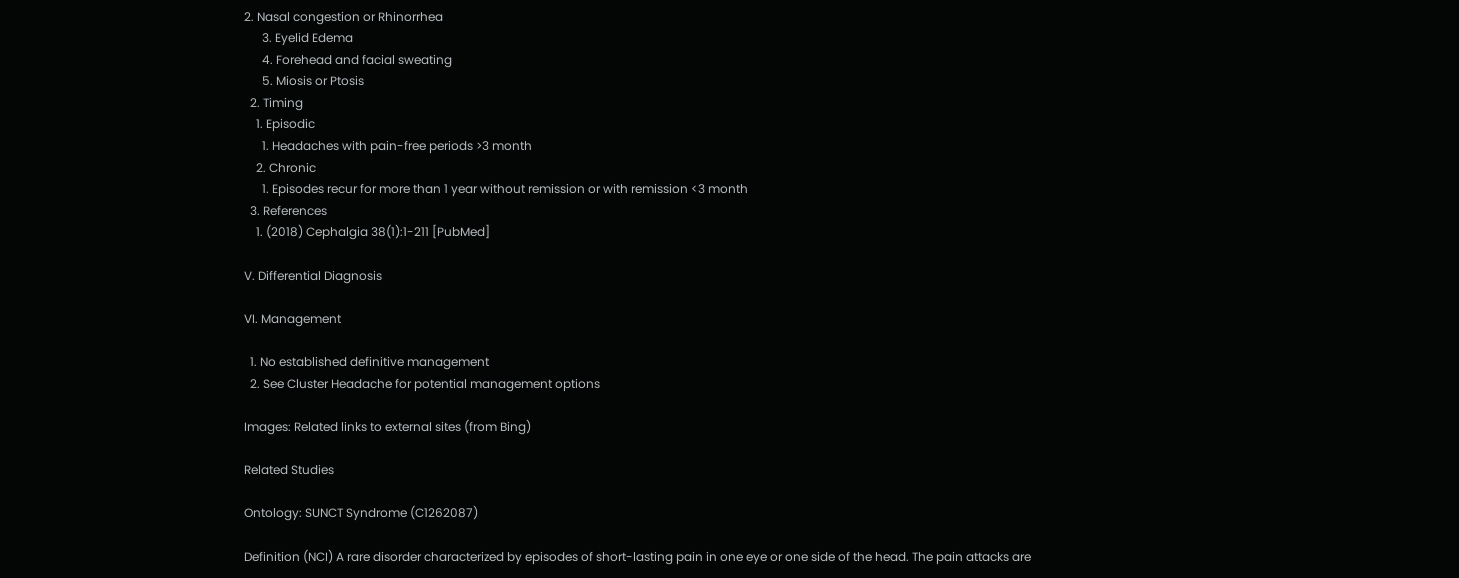2. Nasal congestion or Rhinorrhea
      3. Eyelid Edema
      4. Forehead and facial sweating
      5. Miosis or Ptosis
  2. Timing
    1. Episodic
      1. Headaches with pain-free periods >3 month
    2. Chronic
      1. Episodes recur for more than 1 year without remission or with remission <3 month
  3. References
    1. (2018) Cephalgia 38(1):1-211 [PubMed]

V. Differential Diagnosis

VI. Management

  1. No established definitive management
  2. See Cluster Headache for potential management options

Images: Related links to external sites (from Bing)

Related Studies

Ontology: SUNCT Syndrome (C1262087)

Definition (NCI) A rare disorder characterized by episodes of short-lasting pain in one eye or one side of the head. The pain attacks are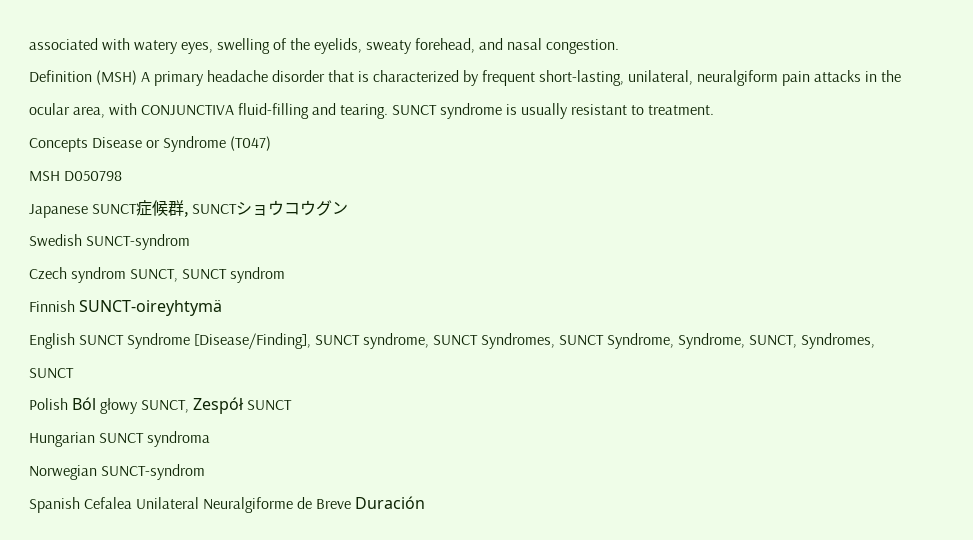associated with watery eyes, swelling of the eyelids, sweaty forehead, and nasal congestion.
Definition (MSH) A primary headache disorder that is characterized by frequent short-lasting, unilateral, neuralgiform pain attacks in the ocular area, with CONJUNCTIVA fluid-filling and tearing. SUNCT syndrome is usually resistant to treatment.
Concepts Disease or Syndrome (T047)
MSH D050798
Japanese SUNCT症候群, SUNCTショウコウグン
Swedish SUNCT-syndrom
Czech syndrom SUNCT, SUNCT syndrom
Finnish SUNCT-oireyhtymä
English SUNCT Syndrome [Disease/Finding], SUNCT syndrome, SUNCT Syndromes, SUNCT Syndrome, Syndrome, SUNCT, Syndromes, SUNCT
Polish Ból głowy SUNCT, Zespół SUNCT
Hungarian SUNCT syndroma
Norwegian SUNCT-syndrom
Spanish Cefalea Unilateral Neuralgiforme de Breve Duración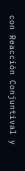con Reacción Conjuntival y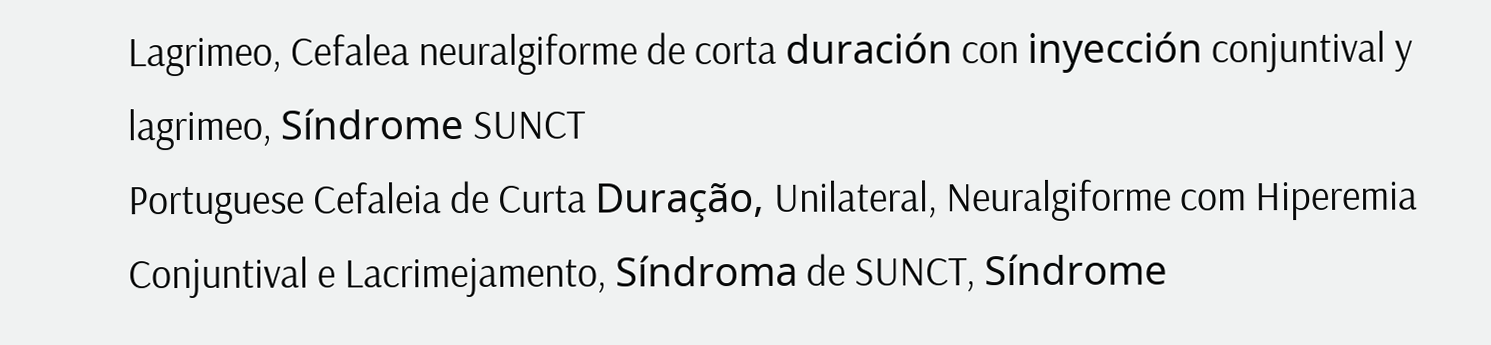Lagrimeo, Cefalea neuralgiforme de corta duración con inyección conjuntival y lagrimeo, Síndrome SUNCT
Portuguese Cefaleia de Curta Duração, Unilateral, Neuralgiforme com Hiperemia Conjuntival e Lacrimejamento, Síndroma de SUNCT, Síndrome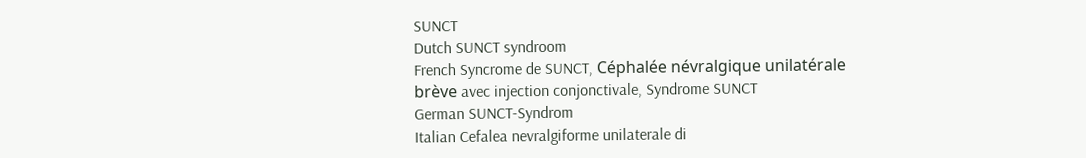SUNCT
Dutch SUNCT syndroom
French Syncrome de SUNCT, Céphalée névralgique unilatérale brève avec injection conjonctivale, Syndrome SUNCT
German SUNCT-Syndrom
Italian Cefalea nevralgiforme unilaterale di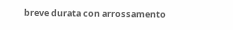breve durata con arrossamento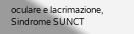oculare e lacrimazione, Sindrome SUNCT